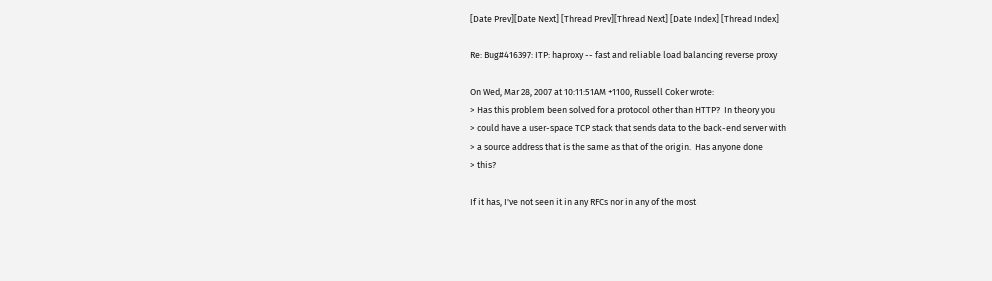[Date Prev][Date Next] [Thread Prev][Thread Next] [Date Index] [Thread Index]

Re: Bug#416397: ITP: haproxy -- fast and reliable load balancing reverse proxy

On Wed, Mar 28, 2007 at 10:11:51AM +1100, Russell Coker wrote:
> Has this problem been solved for a protocol other than HTTP?  In theory you
> could have a user-space TCP stack that sends data to the back-end server with
> a source address that is the same as that of the origin.  Has anyone done
> this?

If it has, I've not seen it in any RFCs nor in any of the most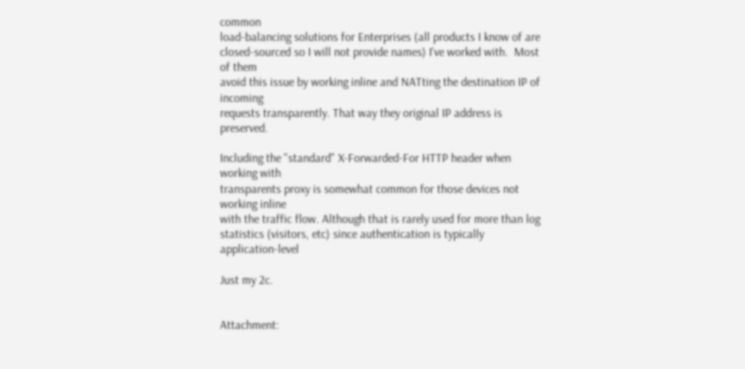common
load-balancing solutions for Enterprises (all products I know of are
closed-sourced so I will not provide names) I've worked with.  Most of them
avoid this issue by working inline and NATting the destination IP of incoming
requests transparently. That way they original IP address is preserved.

Including the "standard" X-Forwarded-For HTTP header when working with
transparents proxy is somewhat common for those devices not working inline
with the traffic flow. Although that is rarely used for more than log
statistics (visitors, etc) since authentication is typically application-level

Just my 2c.


Attachment: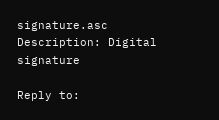signature.asc
Description: Digital signature

Reply to: